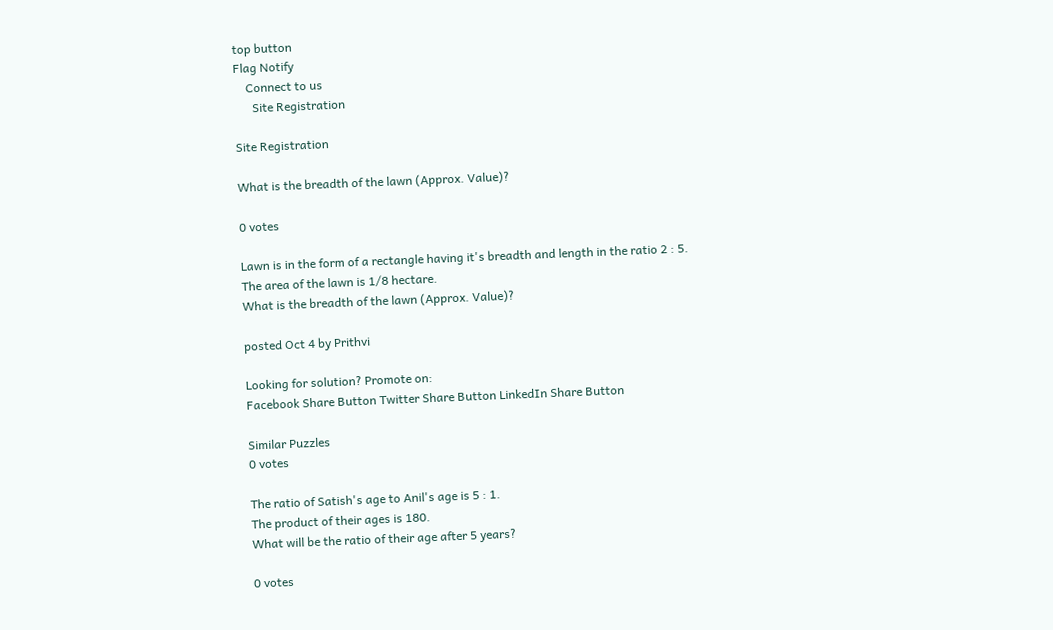top button
Flag Notify
    Connect to us
      Site Registration

Site Registration

What is the breadth of the lawn (Approx. Value)?

0 votes

Lawn is in the form of a rectangle having it's breadth and length in the ratio 2 : 5.
The area of the lawn is 1/8 hectare.
What is the breadth of the lawn (Approx. Value)?

posted Oct 4 by Prithvi

Looking for solution? Promote on:
Facebook Share Button Twitter Share Button LinkedIn Share Button

Similar Puzzles
0 votes

The ratio of Satish's age to Anil's age is 5 : 1.
The product of their ages is 180.
What will be the ratio of their age after 5 years?

0 votes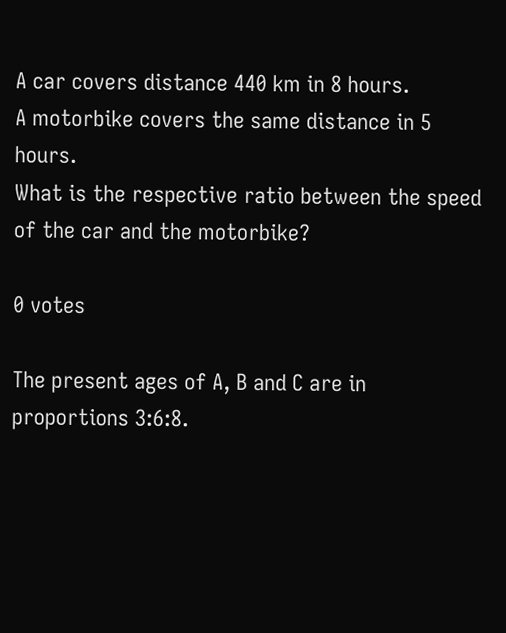A car covers distance 440 km in 8 hours.
A motorbike covers the same distance in 5 hours.
What is the respective ratio between the speed of the car and the motorbike?

0 votes

The present ages of A, B and C are in proportions 3:6:8.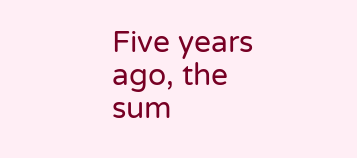Five years ago, the sum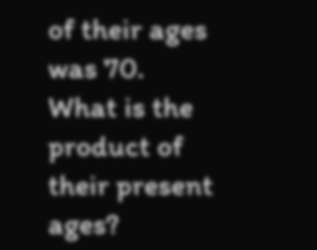of their ages was 70.
What is the product of their present ages?